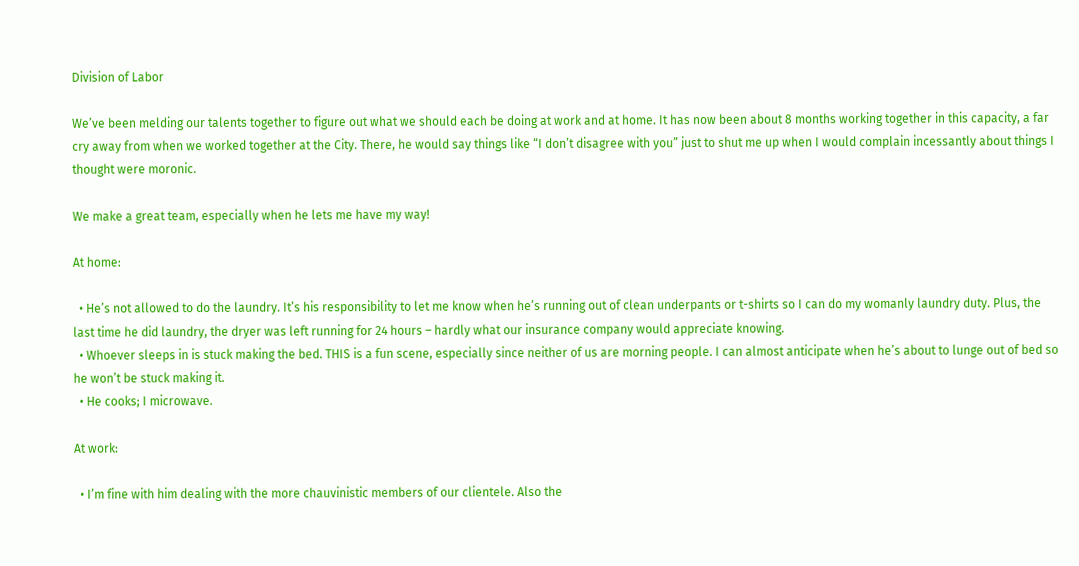Division of Labor

We’ve been melding our talents together to figure out what we should each be doing at work and at home. It has now been about 8 months working together in this capacity, a far cry away from when we worked together at the City. There, he would say things like “I don’t disagree with you” just to shut me up when I would complain incessantly about things I thought were moronic.

We make a great team, especially when he lets me have my way!

At home:

  • He’s not allowed to do the laundry. It’s his responsibility to let me know when he’s running out of clean underpants or t-shirts so I can do my womanly laundry duty. Plus, the last time he did laundry, the dryer was left running for 24 hours – hardly what our insurance company would appreciate knowing.
  • Whoever sleeps in is stuck making the bed. THIS is a fun scene, especially since neither of us are morning people. I can almost anticipate when he’s about to lunge out of bed so he won’t be stuck making it.
  • He cooks; I microwave.

At work:

  • I’m fine with him dealing with the more chauvinistic members of our clientele. Also the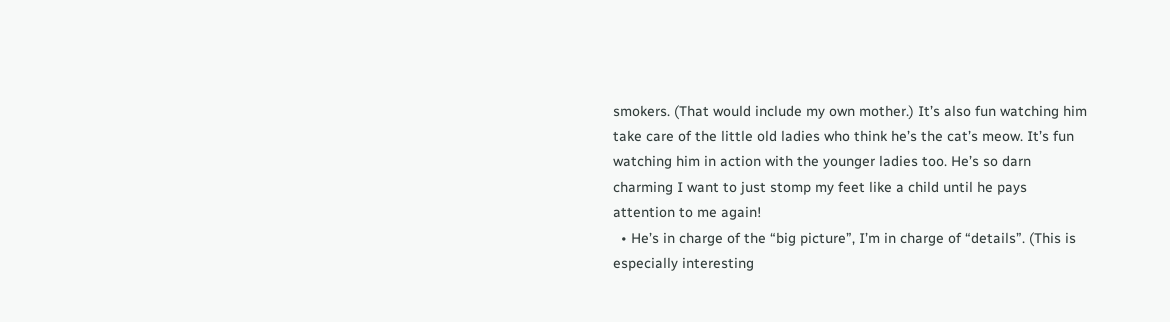smokers. (That would include my own mother.) It’s also fun watching him take care of the little old ladies who think he’s the cat’s meow. It’s fun watching him in action with the younger ladies too. He’s so darn charming I want to just stomp my feet like a child until he pays attention to me again!
  • He’s in charge of the “big picture”, I’m in charge of “details”. (This is especially interesting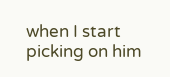when I start picking on him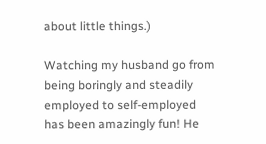about little things.)

Watching my husband go from being boringly and steadily employed to self-employed has been amazingly fun! He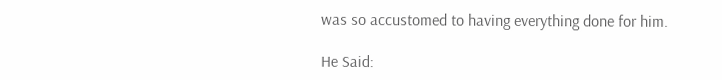was so accustomed to having everything done for him.

He Said: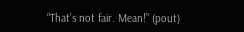“That’s not fair. Mean!” (pout)